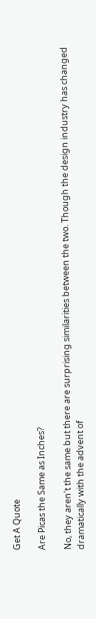Get A Quote

Are Picas the Same as Inches?

No, they aren't the same but there are surprising similarities between the two. Though the design industry has changed dramatically with the advent of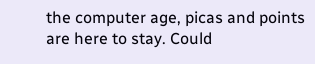the computer age, picas and points are here to stay. Could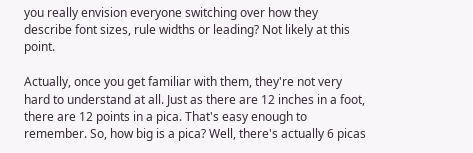you really envision everyone switching over how they describe font sizes, rule widths or leading? Not likely at this point.

Actually, once you get familiar with them, they're not very hard to understand at all. Just as there are 12 inches in a foot, there are 12 points in a pica. That's easy enough to remember. So, how big is a pica? Well, there's actually 6 picas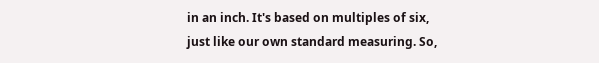in an inch. It's based on multiples of six, just like our own standard measuring. So,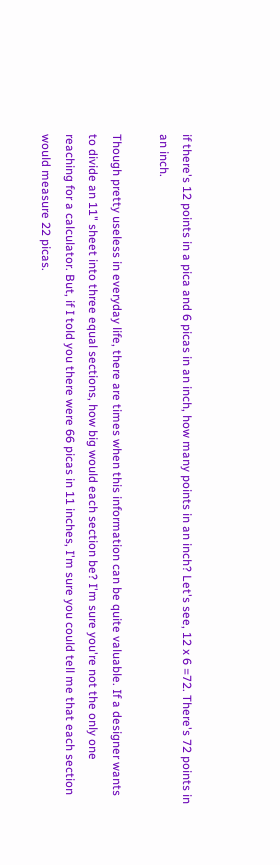if there's 12 points in a pica and 6 picas in an inch, how many points in an inch? Let's see, 12 x 6 =72. There's 72 points in an inch.

Though pretty useless in everyday life, there are times when this information can be quite valuable. If a designer wants to divide an 11" sheet into three equal sections, how big would each section be? I'm sure you're not the only one reaching for a calculator. But, if I told you there were 66 picas in 11 inches, I'm sure you could tell me that each section would measure 22 picas.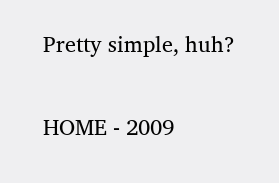Pretty simple, huh?

HOME - 2009